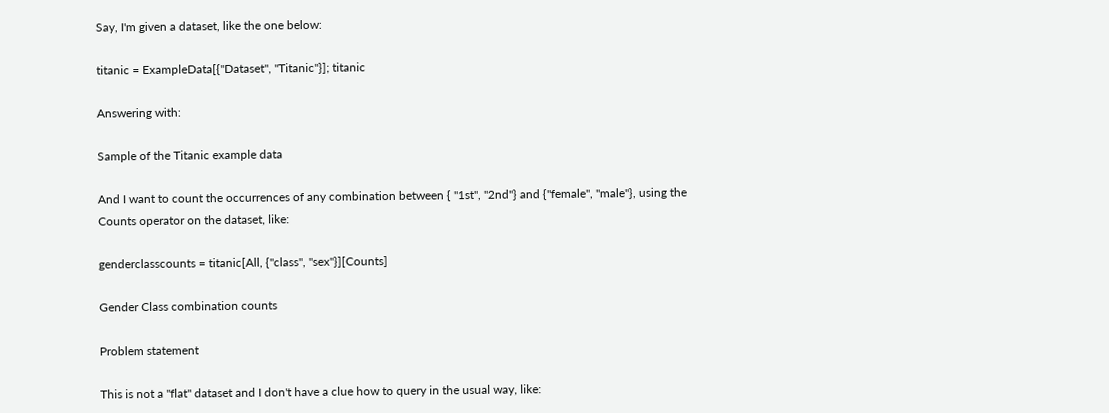Say, I'm given a dataset, like the one below:

titanic = ExampleData[{"Dataset", "Titanic"}]; titanic

Answering with:

Sample of the Titanic example data

And I want to count the occurrences of any combination between { "1st", "2nd"} and {"female", "male"}, using the Counts operator on the dataset, like:

genderclasscounts = titanic[All, {"class", "sex"}][Counts]

Gender Class combination counts

Problem statement

This is not a "flat" dataset and I don't have a clue how to query in the usual way, like: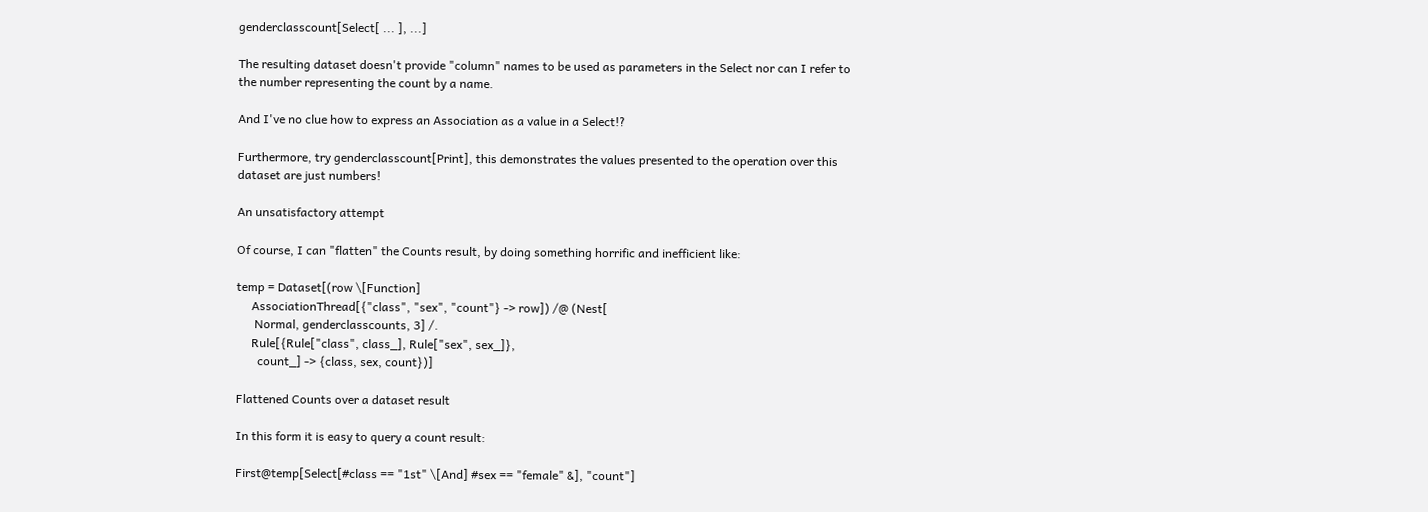genderclasscount[Select[ ... ], ...]

The resulting dataset doesn't provide "column" names to be used as parameters in the Select nor can I refer to the number representing the count by a name.

And I've no clue how to express an Association as a value in a Select!?

Furthermore, try genderclasscount[Print], this demonstrates the values presented to the operation over this dataset are just numbers!

An unsatisfactory attempt

Of course, I can "flatten" the Counts result, by doing something horrific and inefficient like:

temp = Dataset[(row \[Function]
     AssociationThread[{"class", "sex", "count"} -> row]) /@ (Nest[
      Normal, genderclasscounts, 3] /.
     Rule[{Rule["class", class_], Rule["sex", sex_]},
       count_] -> {class, sex, count})]

Flattened Counts over a dataset result

In this form it is easy to query a count result:

First@temp[Select[#class == "1st" \[And] #sex == "female" &], "count"]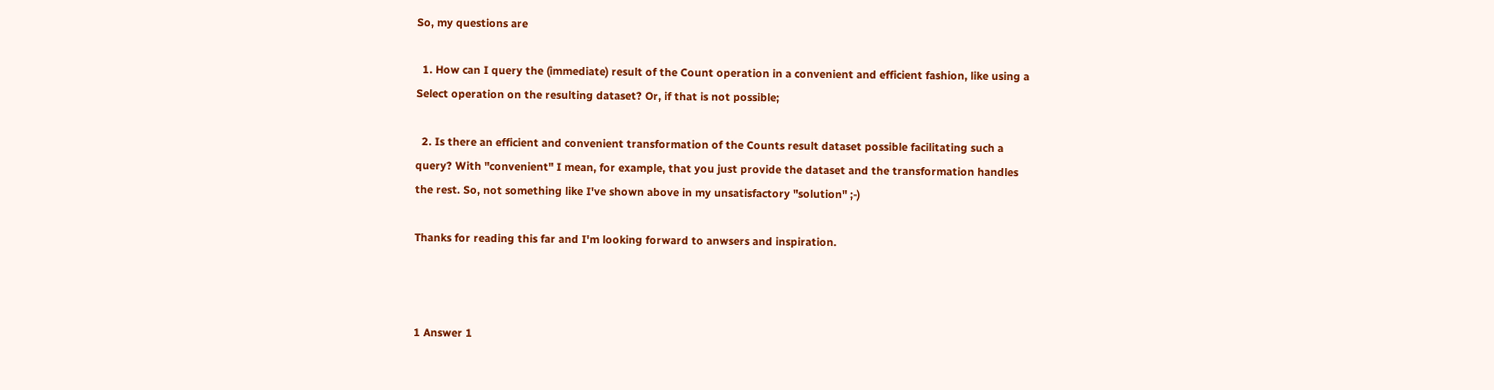So, my questions are

  1. How can I query the (immediate) result of the Count operation in a convenient and efficient fashion, like using a Select operation on the resulting dataset? Or, if that is not possible;

  2. Is there an efficient and convenient transformation of the Counts result dataset possible facilitating such a query? With "convenient" I mean, for example, that you just provide the dataset and the transformation handles the rest. So, not something like I've shown above in my unsatisfactory "solution" ;-)

Thanks for reading this far and I'm looking forward to anwsers and inspiration.



1 Answer 1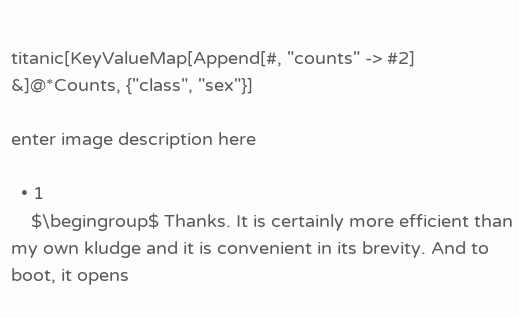titanic[KeyValueMap[Append[#, "counts" -> #2] &]@*Counts, {"class", "sex"}]

enter image description here

  • 1
    $\begingroup$ Thanks. It is certainly more efficient than my own kludge and it is convenient in its brevity. And to boot, it opens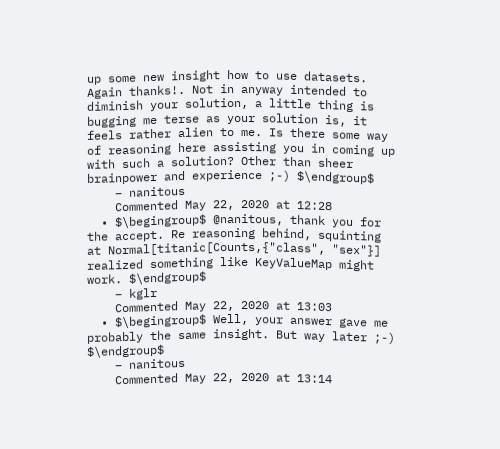up some new insight how to use datasets. Again thanks!. Not in anyway intended to diminish your solution, a little thing is bugging me terse as your solution is, it feels rather alien to me. Is there some way of reasoning here assisting you in coming up with such a solution? Other than sheer brainpower and experience ;-) $\endgroup$
    – nanitous
    Commented May 22, 2020 at 12:28
  • $\begingroup$ @nanitous, thank you for the accept. Re reasoning behind, squinting at Normal[titanic[Counts,{"class", "sex"}] realized something like KeyValueMap might work. $\endgroup$
    – kglr
    Commented May 22, 2020 at 13:03
  • $\begingroup$ Well, your answer gave me probably the same insight. But way later ;-) $\endgroup$
    – nanitous
    Commented May 22, 2020 at 13:14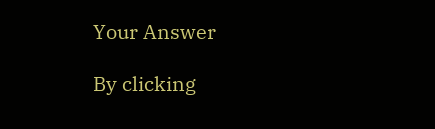Your Answer

By clicking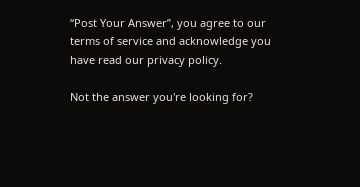“Post Your Answer”, you agree to our terms of service and acknowledge you have read our privacy policy.

Not the answer you're looking for?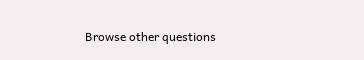Browse other questions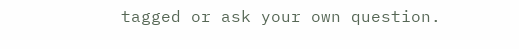tagged or ask your own question.